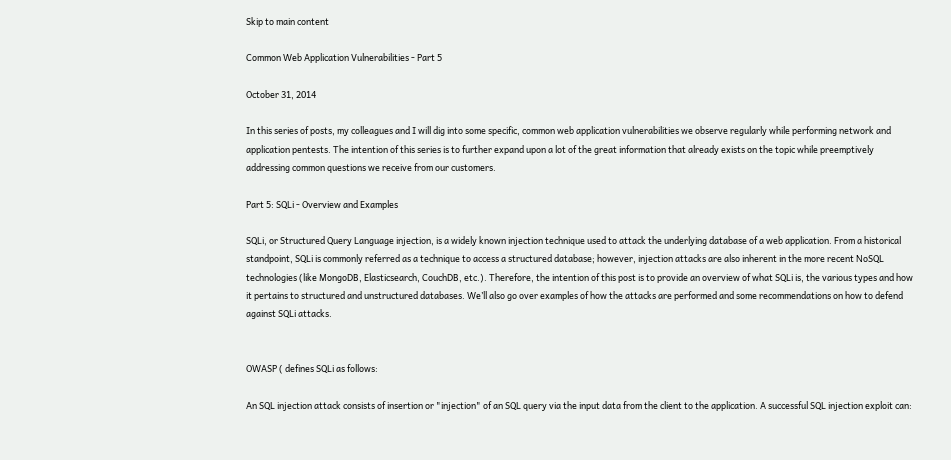Skip to main content

Common Web Application Vulnerabilities - Part 5

October 31, 2014

In this series of posts, my colleagues and I will dig into some specific, common web application vulnerabilities we observe regularly while performing network and application pentests. The intention of this series is to further expand upon a lot of the great information that already exists on the topic while preemptively addressing common questions we receive from our customers.

Part 5: SQLi - Overview and Examples

SQLi, or Structured Query Language injection, is a widely known injection technique used to attack the underlying database of a web application. From a historical standpoint, SQLi is commonly referred as a technique to access a structured database; however, injection attacks are also inherent in the more recent NoSQL technologies (like MongoDB, Elasticsearch, CouchDB, etc.). Therefore, the intention of this post is to provide an overview of what SQLi is, the various types and how it pertains to structured and unstructured databases. We’ll also go over examples of how the attacks are performed and some recommendations on how to defend against SQLi attacks.


OWASP ( defines SQLi as follows:

An SQL injection attack consists of insertion or "injection" of an SQL query via the input data from the client to the application. A successful SQL injection exploit can: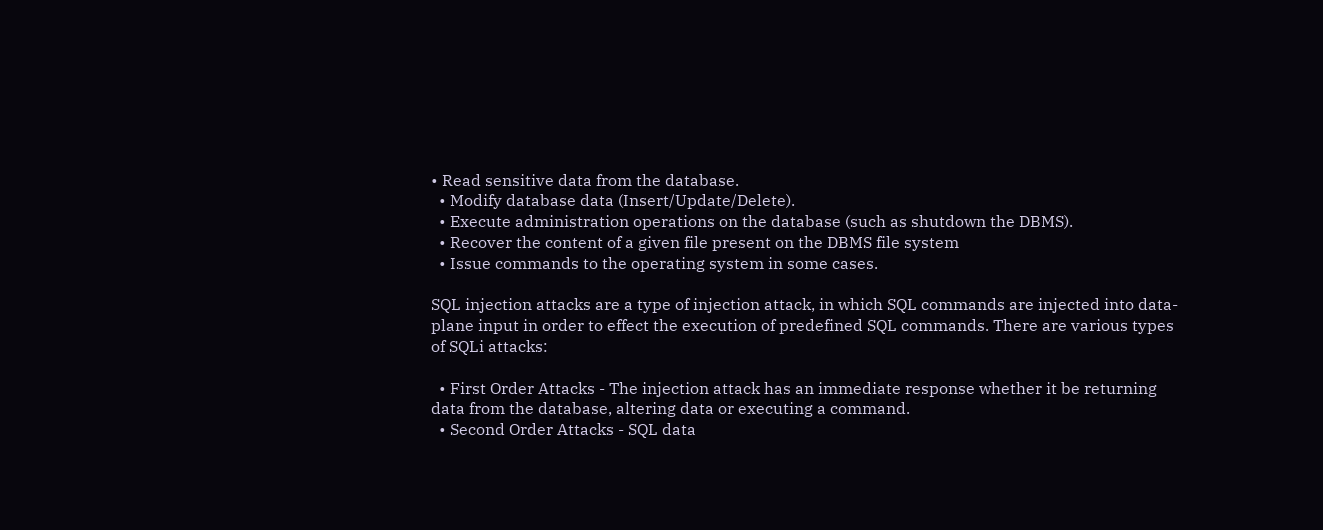• Read sensitive data from the database.
  • Modify database data (Insert/Update/Delete).
  • Execute administration operations on the database (such as shutdown the DBMS).
  • Recover the content of a given file present on the DBMS file system
  • Issue commands to the operating system in some cases.

SQL injection attacks are a type of injection attack, in which SQL commands are injected into data-plane input in order to effect the execution of predefined SQL commands. There are various types of SQLi attacks:

  • First Order Attacks - The injection attack has an immediate response whether it be returning data from the database, altering data or executing a command.
  • Second Order Attacks - SQL data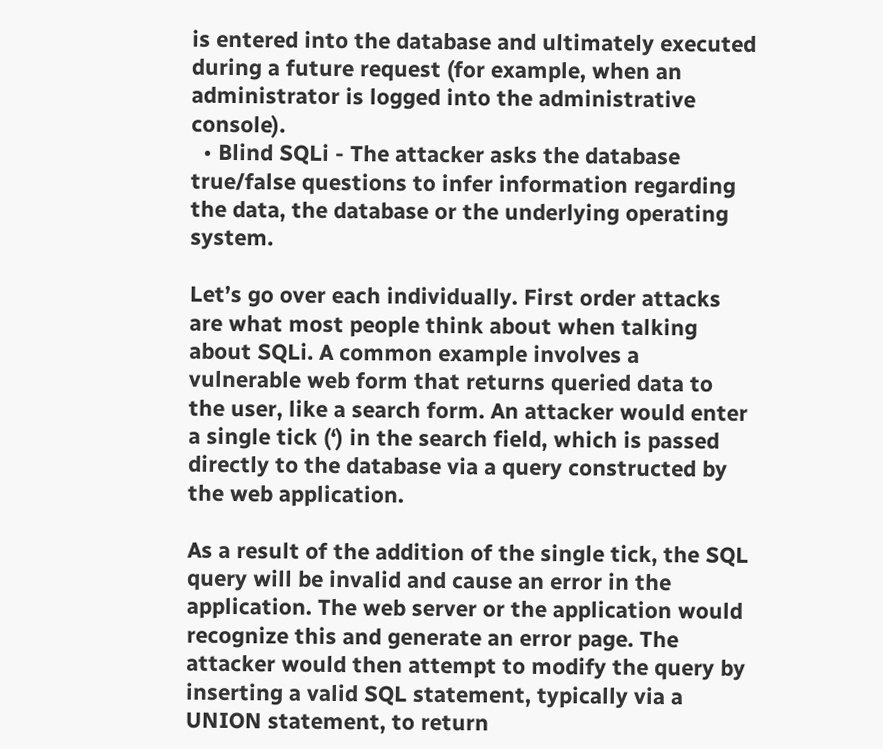is entered into the database and ultimately executed during a future request (for example, when an administrator is logged into the administrative console).
  • Blind SQLi - The attacker asks the database true/false questions to infer information regarding the data, the database or the underlying operating system.

Let’s go over each individually. First order attacks are what most people think about when talking about SQLi. A common example involves a vulnerable web form that returns queried data to the user, like a search form. An attacker would enter a single tick (‘) in the search field, which is passed directly to the database via a query constructed by the web application.

As a result of the addition of the single tick, the SQL query will be invalid and cause an error in the application. The web server or the application would recognize this and generate an error page. The attacker would then attempt to modify the query by inserting a valid SQL statement, typically via a UNION statement, to return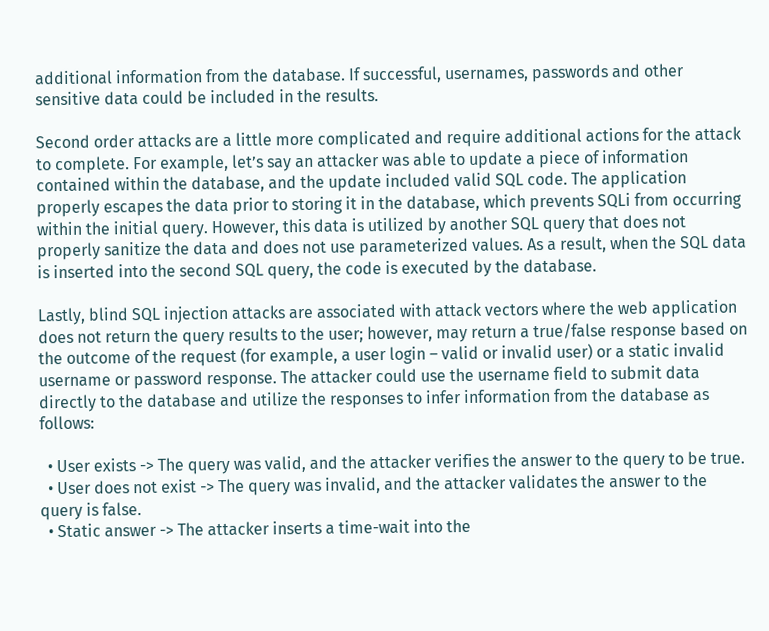additional information from the database. If successful, usernames, passwords and other sensitive data could be included in the results.

Second order attacks are a little more complicated and require additional actions for the attack to complete. For example, let’s say an attacker was able to update a piece of information contained within the database, and the update included valid SQL code. The application properly escapes the data prior to storing it in the database, which prevents SQLi from occurring within the initial query. However, this data is utilized by another SQL query that does not properly sanitize the data and does not use parameterized values. As a result, when the SQL data is inserted into the second SQL query, the code is executed by the database.

Lastly, blind SQL injection attacks are associated with attack vectors where the web application does not return the query results to the user; however, may return a true/false response based on the outcome of the request (for example, a user login – valid or invalid user) or a static invalid username or password response. The attacker could use the username field to submit data directly to the database and utilize the responses to infer information from the database as follows:

  • User exists -> The query was valid, and the attacker verifies the answer to the query to be true.
  • User does not exist -> The query was invalid, and the attacker validates the answer to the query is false.
  • Static answer -> The attacker inserts a time-wait into the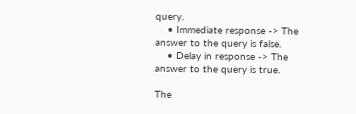query.
    • Immediate response -> The answer to the query is false.
    • Delay in response -> The answer to the query is true.

The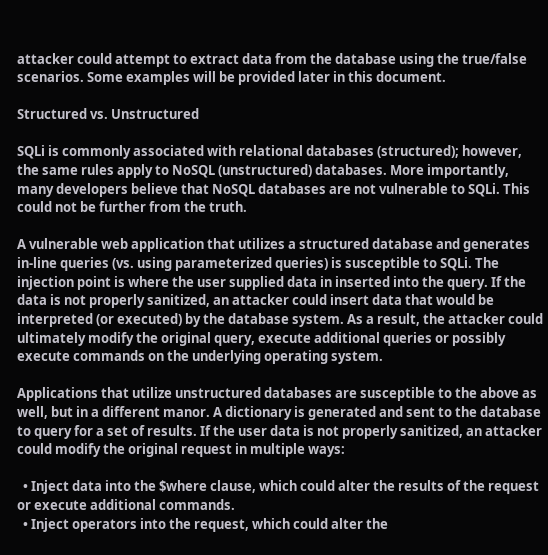attacker could attempt to extract data from the database using the true/false scenarios. Some examples will be provided later in this document.

Structured vs. Unstructured

SQLi is commonly associated with relational databases (structured); however, the same rules apply to NoSQL (unstructured) databases. More importantly, many developers believe that NoSQL databases are not vulnerable to SQLi. This could not be further from the truth.

A vulnerable web application that utilizes a structured database and generates in-line queries (vs. using parameterized queries) is susceptible to SQLi. The injection point is where the user supplied data in inserted into the query. If the data is not properly sanitized, an attacker could insert data that would be interpreted (or executed) by the database system. As a result, the attacker could ultimately modify the original query, execute additional queries or possibly execute commands on the underlying operating system.

Applications that utilize unstructured databases are susceptible to the above as well, but in a different manor. A dictionary is generated and sent to the database to query for a set of results. If the user data is not properly sanitized, an attacker could modify the original request in multiple ways:

  • Inject data into the $where clause, which could alter the results of the request or execute additional commands.
  • Inject operators into the request, which could alter the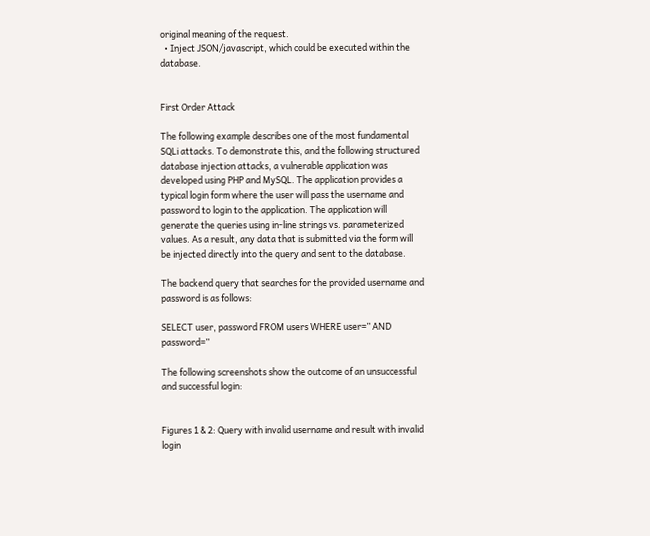original meaning of the request.
  • Inject JSON/javascript, which could be executed within the database.


First Order Attack

The following example describes one of the most fundamental SQLi attacks. To demonstrate this, and the following structured database injection attacks, a vulnerable application was developed using PHP and MySQL. The application provides a typical login form where the user will pass the username and password to login to the application. The application will generate the queries using in-line strings vs. parameterized values. As a result, any data that is submitted via the form will be injected directly into the query and sent to the database.

The backend query that searches for the provided username and password is as follows:

SELECT user, password FROM users WHERE user=’’ AND password=’’

The following screenshots show the outcome of an unsuccessful and successful login:


Figures 1 & 2: Query with invalid username and result with invalid login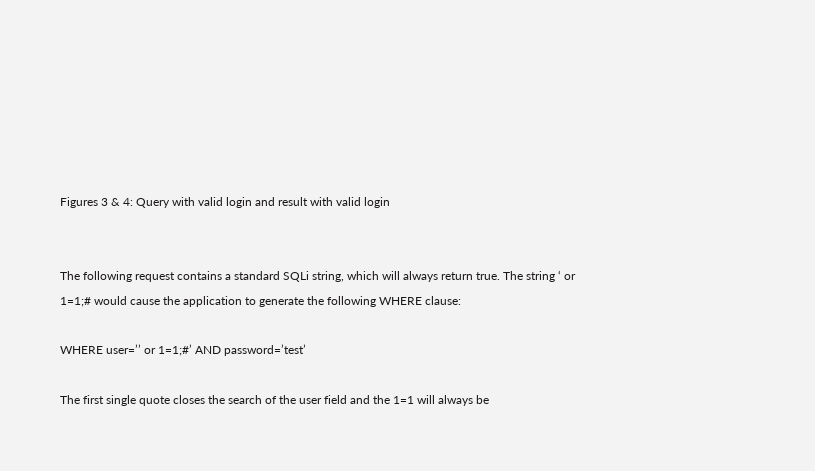Figures 3 & 4: Query with valid login and result with valid login


The following request contains a standard SQLi string, which will always return true. The string ‘ or 1=1;# would cause the application to generate the following WHERE clause:

WHERE user=’’ or 1=1;#’ AND password=’test’

The first single quote closes the search of the user field and the 1=1 will always be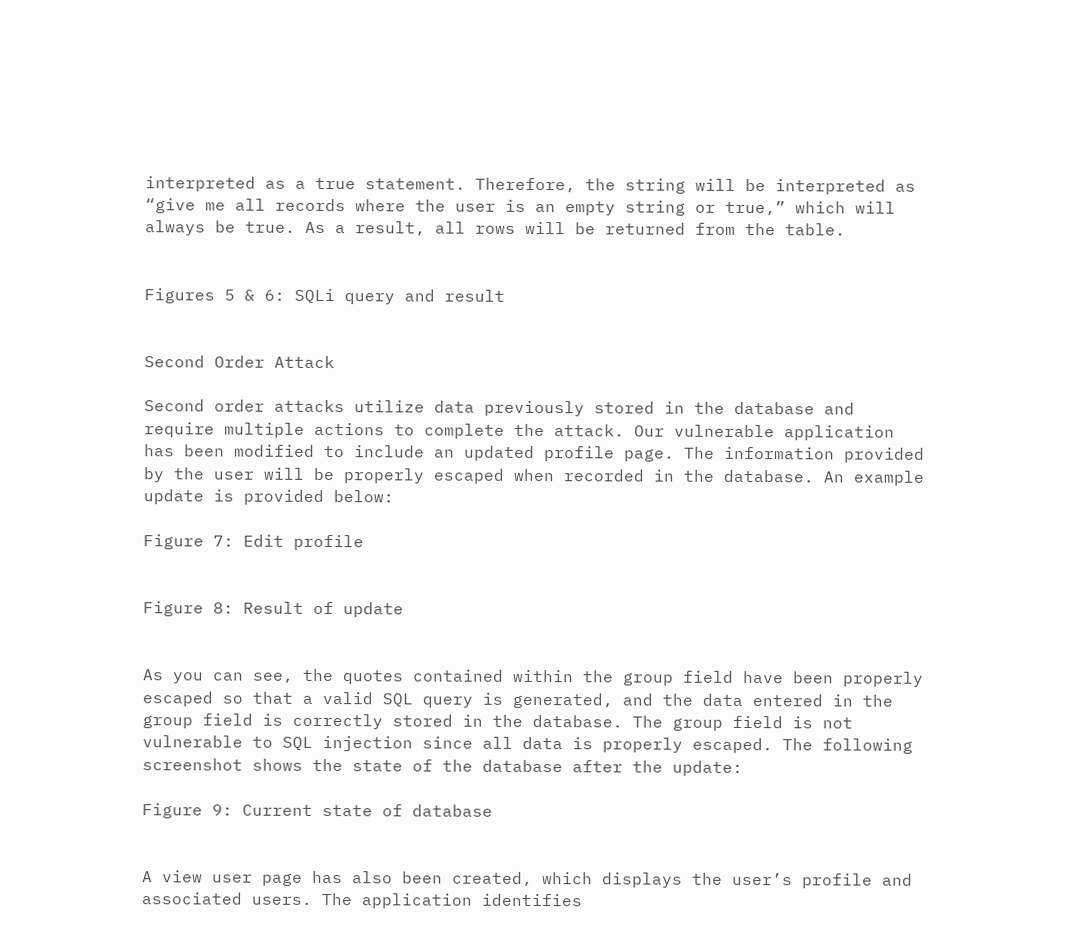interpreted as a true statement. Therefore, the string will be interpreted as “give me all records where the user is an empty string or true,” which will always be true. As a result, all rows will be returned from the table.


Figures 5 & 6: SQLi query and result


Second Order Attack

Second order attacks utilize data previously stored in the database and require multiple actions to complete the attack. Our vulnerable application has been modified to include an updated profile page. The information provided by the user will be properly escaped when recorded in the database. An example update is provided below:

Figure 7: Edit profile


Figure 8: Result of update


As you can see, the quotes contained within the group field have been properly escaped so that a valid SQL query is generated, and the data entered in the group field is correctly stored in the database. The group field is not vulnerable to SQL injection since all data is properly escaped. The following screenshot shows the state of the database after the update:

Figure 9: Current state of database


A view user page has also been created, which displays the user’s profile and associated users. The application identifies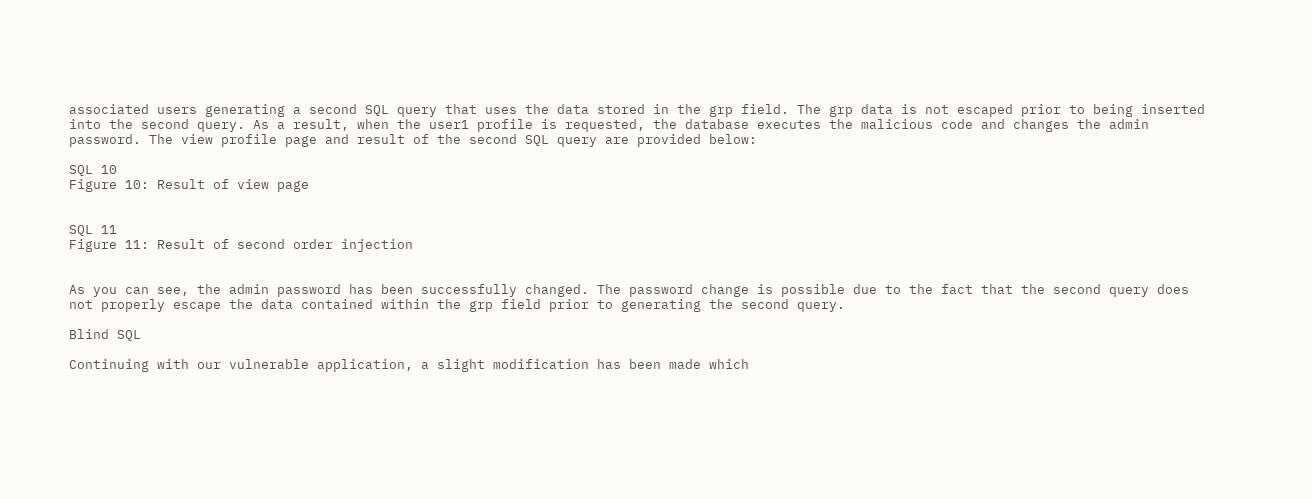associated users generating a second SQL query that uses the data stored in the grp field. The grp data is not escaped prior to being inserted into the second query. As a result, when the user1 profile is requested, the database executes the malicious code and changes the admin password. The view profile page and result of the second SQL query are provided below:

SQL 10
Figure 10: Result of view page


SQL 11
Figure 11: Result of second order injection


As you can see, the admin password has been successfully changed. The password change is possible due to the fact that the second query does not properly escape the data contained within the grp field prior to generating the second query.

Blind SQL

Continuing with our vulnerable application, a slight modification has been made which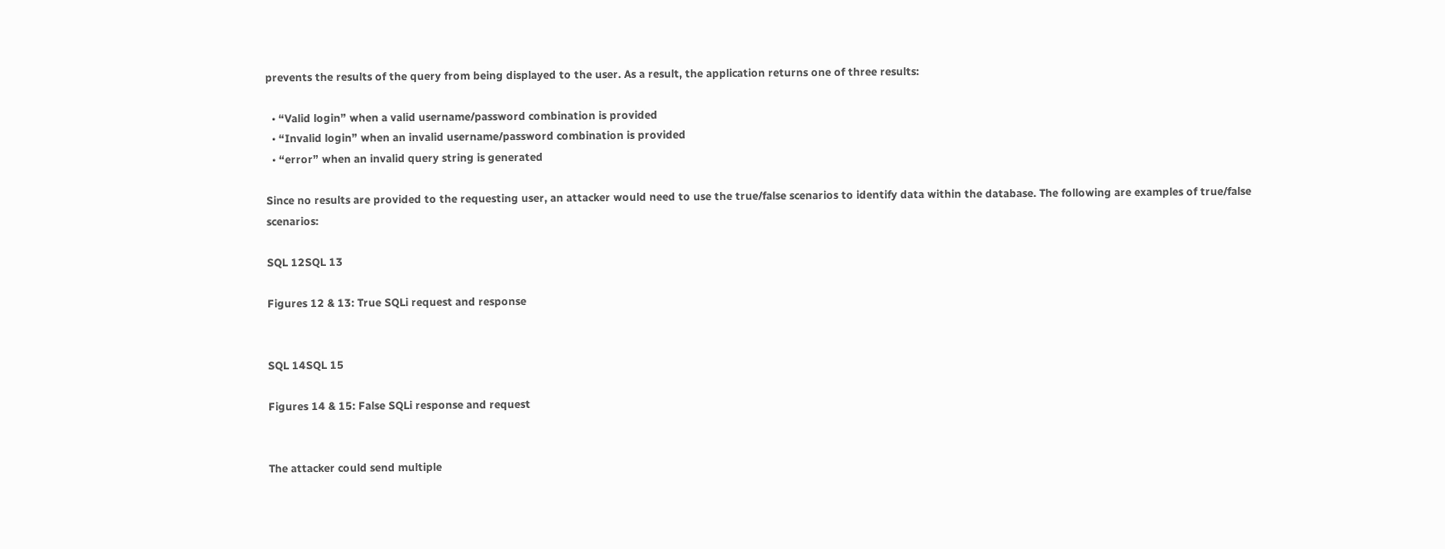prevents the results of the query from being displayed to the user. As a result, the application returns one of three results:

  • “Valid login” when a valid username/password combination is provided
  • “Invalid login” when an invalid username/password combination is provided
  • “error” when an invalid query string is generated

Since no results are provided to the requesting user, an attacker would need to use the true/false scenarios to identify data within the database. The following are examples of true/false scenarios:

SQL 12SQL 13

Figures 12 & 13: True SQLi request and response


SQL 14SQL 15

Figures 14 & 15: False SQLi response and request


The attacker could send multiple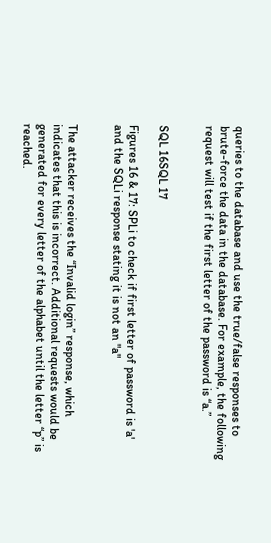queries to the database and use the true/false responses to brute-force the data in the database. For example, the following request will test if the first letter of the password is “a.”


SQL 16SQL 17

Figures 16 & 17: SPLi to check if first letter of password is 'a'
and the SQLi response stating it is not an "a"


The attacker receives the “Invalid login” response, which indicates that this is incorrect. Additional requests would be generated for every letter of the alphabet until the letter “p” is reached.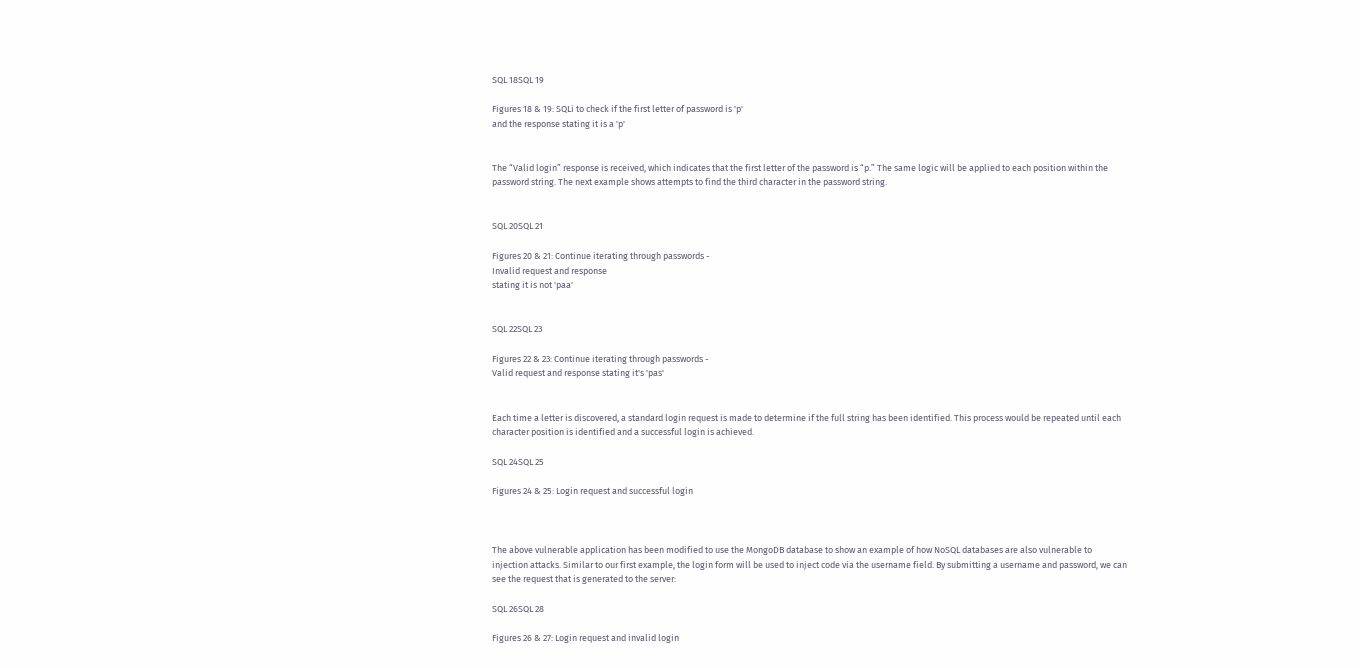SQL 18SQL 19

Figures 18 & 19: SQLi to check if the first letter of password is 'p'
and the response stating it is a 'p'


The “Valid login” response is received, which indicates that the first letter of the password is “p.” The same logic will be applied to each position within the password string. The next example shows attempts to find the third character in the password string.


SQL 20SQL 21

Figures 20 & 21: Continue iterating through passwords -
Invalid request and response
stating it is not 'paa'


SQL 22SQL 23

Figures 22 & 23: Continue iterating through passwords -
Valid request and response stating it's 'pas'


Each time a letter is discovered, a standard login request is made to determine if the full string has been identified. This process would be repeated until each character position is identified and a successful login is achieved.

SQL 24SQL 25

Figures 24 & 25: Login request and successful login



The above vulnerable application has been modified to use the MongoDB database to show an example of how NoSQL databases are also vulnerable to injection attacks. Similar to our first example, the login form will be used to inject code via the username field. By submitting a username and password, we can see the request that is generated to the server:

SQL 26SQL 28

Figures 26 & 27: Login request and invalid login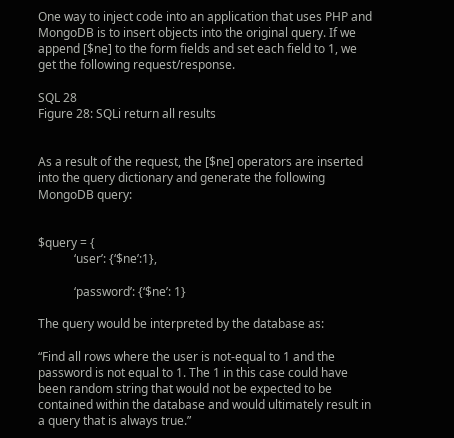One way to inject code into an application that uses PHP and MongoDB is to insert objects into the original query. If we append [$ne] to the form fields and set each field to 1, we get the following request/response.

SQL 28
Figure 28: SQLi return all results


As a result of the request, the [$ne] operators are inserted into the query dictionary and generate the following MongoDB query:


$query = {
            ‘user’: {‘$ne’:1},

            ‘password’: {‘$ne’: 1}

The query would be interpreted by the database as:

“Find all rows where the user is not-equal to 1 and the password is not equal to 1. The 1 in this case could have been random string that would not be expected to be contained within the database and would ultimately result in a query that is always true.”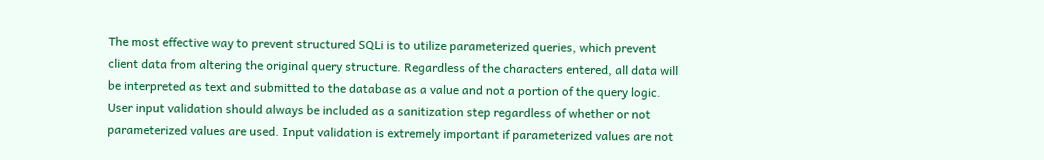The most effective way to prevent structured SQLi is to utilize parameterized queries, which prevent client data from altering the original query structure. Regardless of the characters entered, all data will be interpreted as text and submitted to the database as a value and not a portion of the query logic. User input validation should always be included as a sanitization step regardless of whether or not parameterized values are used. Input validation is extremely important if parameterized values are not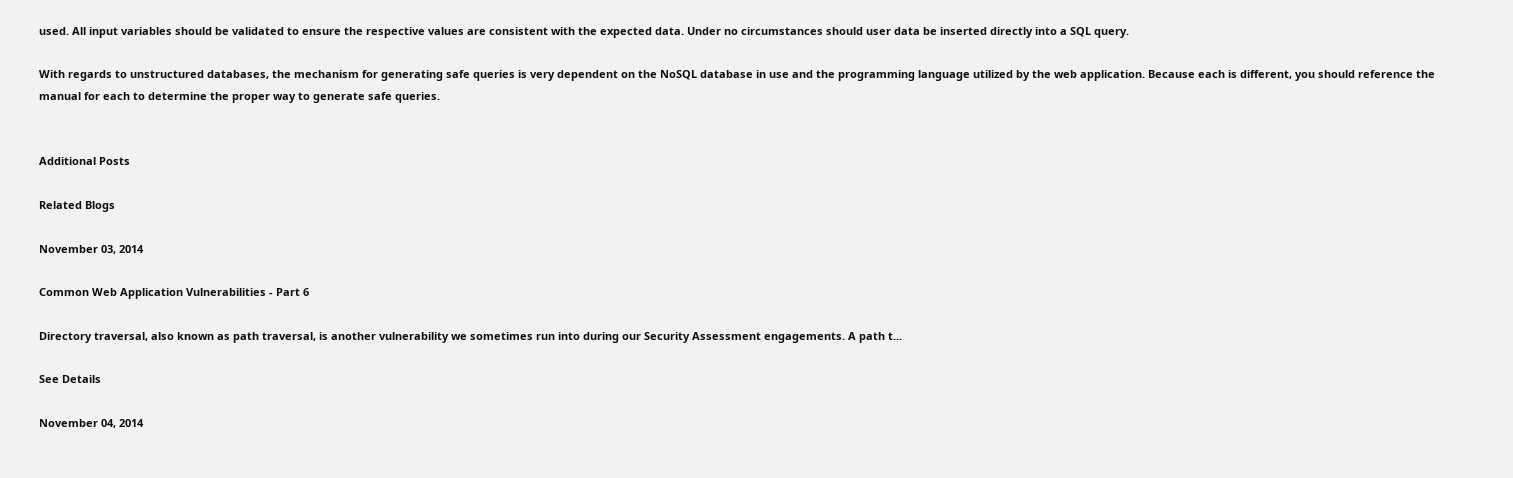used. All input variables should be validated to ensure the respective values are consistent with the expected data. Under no circumstances should user data be inserted directly into a SQL query.

With regards to unstructured databases, the mechanism for generating safe queries is very dependent on the NoSQL database in use and the programming language utilized by the web application. Because each is different, you should reference the manual for each to determine the proper way to generate safe queries.


Additional Posts

Related Blogs

November 03, 2014

Common Web Application Vulnerabilities - Part 6

Directory traversal, also known as path traversal, is another vulnerability we sometimes run into during our Security Assessment engagements. A path t...

See Details

November 04, 2014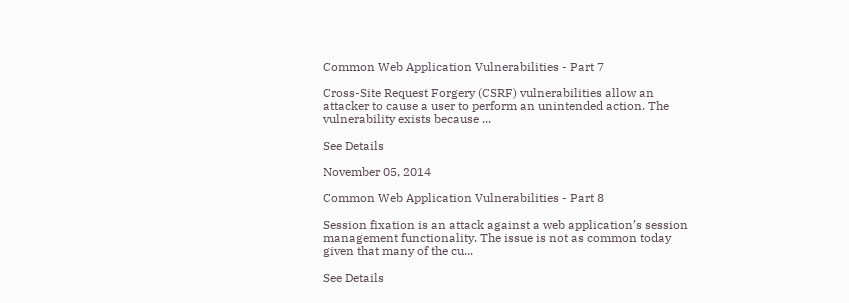Common Web Application Vulnerabilities - Part 7

Cross-Site Request Forgery (CSRF) vulnerabilities allow an attacker to cause a user to perform an unintended action. The vulnerability exists because ...

See Details

November 05, 2014

Common Web Application Vulnerabilities - Part 8

Session fixation is an attack against a web application’s session management functionality. The issue is not as common today given that many of the cu...

See Details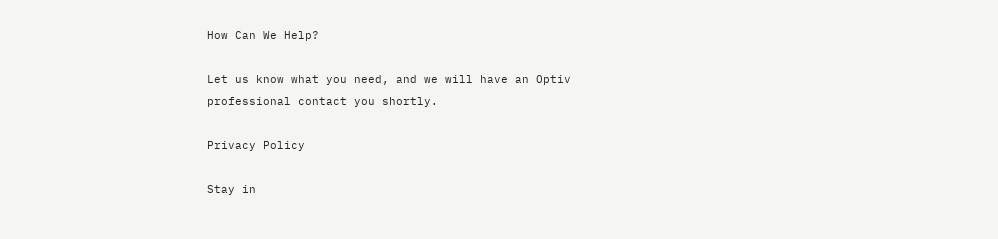How Can We Help?

Let us know what you need, and we will have an Optiv professional contact you shortly.

Privacy Policy

Stay in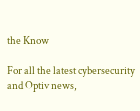the Know

For all the latest cybersecurity and Optiv news,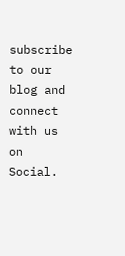subscribe to our blog and connect with us on Social.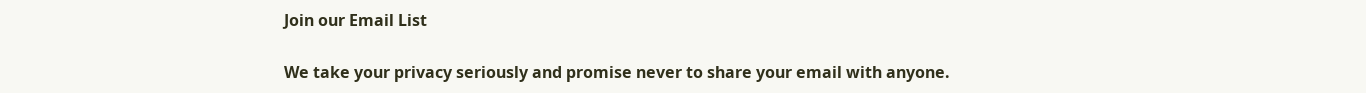Join our Email List

We take your privacy seriously and promise never to share your email with anyone.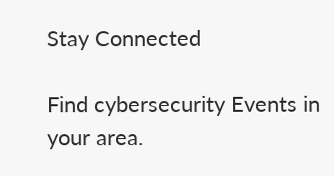Stay Connected

Find cybersecurity Events in your area.